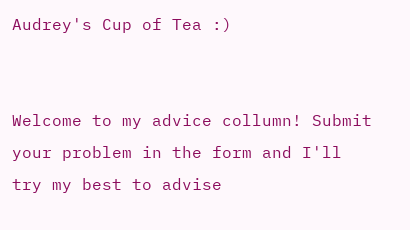Audrey's Cup of Tea :)


Welcome to my advice collumn! Submit your problem in the form and I'll try my best to advise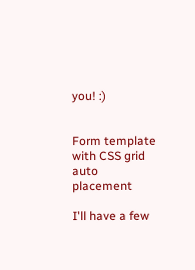you! :)


Form template with CSS grid auto placement

I'll have a few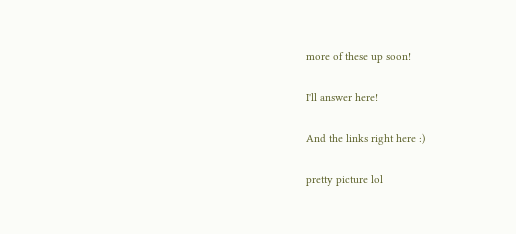more of these up soon!

I'll answer here!

And the links right here :)

pretty picture lol